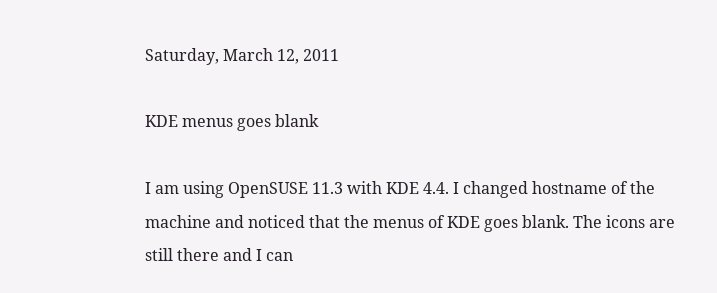Saturday, March 12, 2011

KDE menus goes blank

I am using OpenSUSE 11.3 with KDE 4.4. I changed hostname of the machine and noticed that the menus of KDE goes blank. The icons are still there and I can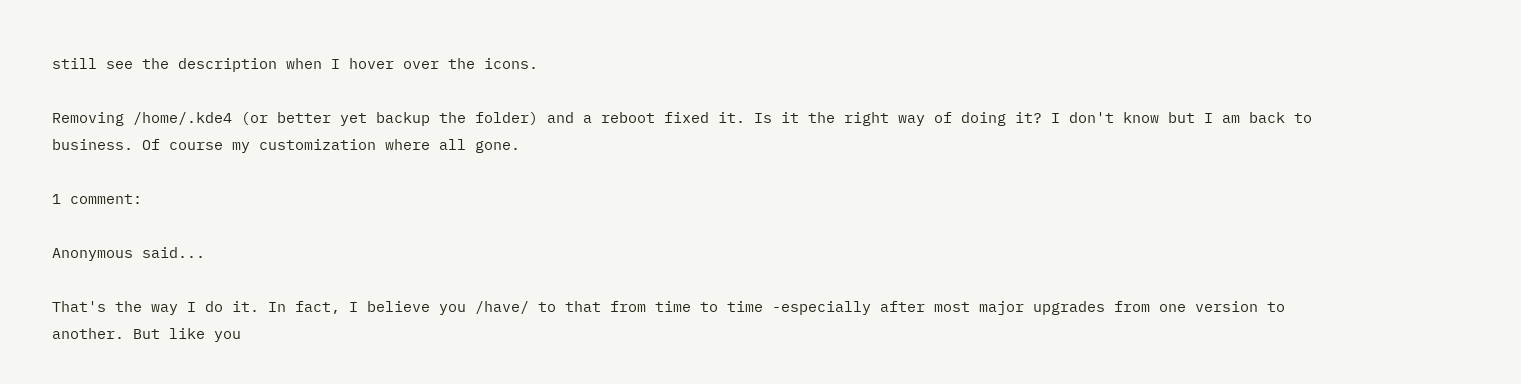still see the description when I hover over the icons.

Removing /home/.kde4 (or better yet backup the folder) and a reboot fixed it. Is it the right way of doing it? I don't know but I am back to business. Of course my customization where all gone.

1 comment:

Anonymous said...

That's the way I do it. In fact, I believe you /have/ to that from time to time -especially after most major upgrades from one version to another. But like you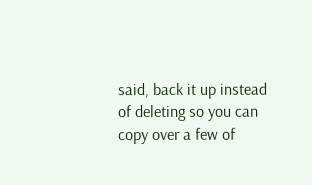said, back it up instead of deleting so you can copy over a few of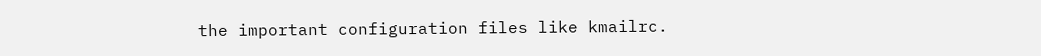the important configuration files like kmailrc.